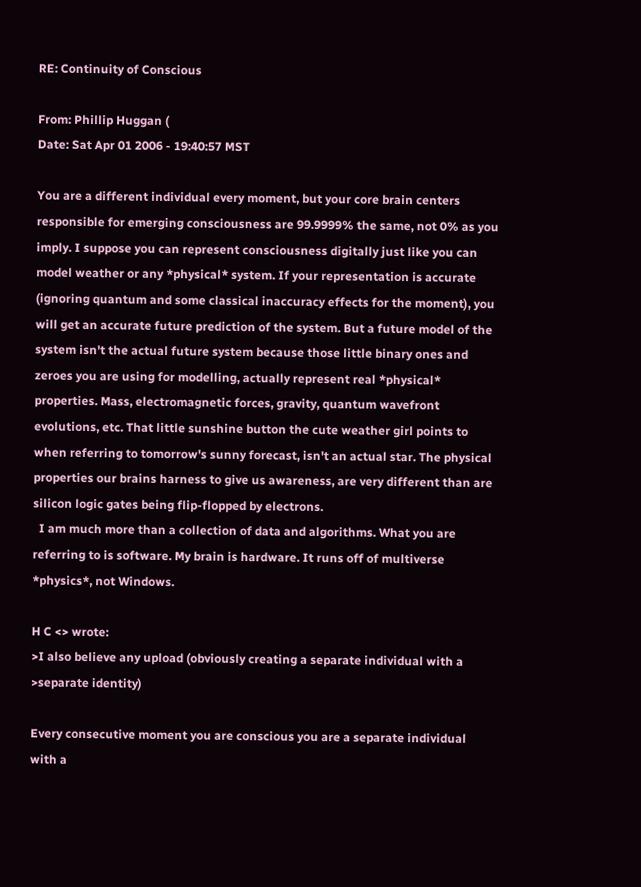RE: Continuity of Conscious

From: Phillip Huggan (
Date: Sat Apr 01 2006 - 19:40:57 MST

You are a different individual every moment, but your core brain centers responsible for emerging consciousness are 99.9999% the same, not 0% as you imply. I suppose you can represent consciousness digitally just like you can model weather or any *physical* system. If your representation is accurate (ignoring quantum and some classical inaccuracy effects for the moment), you will get an accurate future prediction of the system. But a future model of the system isn't the actual future system because those little binary ones and zeroes you are using for modelling, actually represent real *physical* properties. Mass, electromagnetic forces, gravity, quantum wavefront evolutions, etc. That little sunshine button the cute weather girl points to when referring to tomorrow's sunny forecast, isn't an actual star. The physical properties our brains harness to give us awareness, are very different than are silicon logic gates being flip-flopped by electrons.
  I am much more than a collection of data and algorithms. What you are referring to is software. My brain is hardware. It runs off of multiverse *physics*, not Windows.

H C <> wrote:
>I also believe any upload (obviously creating a separate individual with a
>separate identity)

Every consecutive moment you are conscious you are a separate individual
with a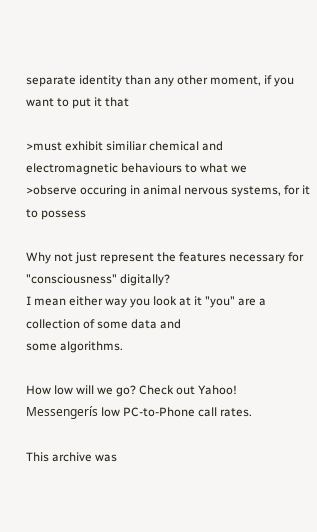separate identity than any other moment, if you want to put it that

>must exhibit similiar chemical and electromagnetic behaviours to what we
>observe occuring in animal nervous systems, for it to possess

Why not just represent the features necessary for "consciousness" digitally?
I mean either way you look at it "you" are a collection of some data and
some algorithms.

How low will we go? Check out Yahoo! Messengerís low PC-to-Phone call rates.

This archive was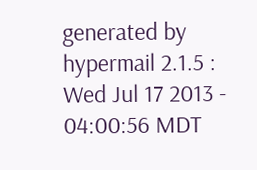generated by hypermail 2.1.5 : Wed Jul 17 2013 - 04:00:56 MDT